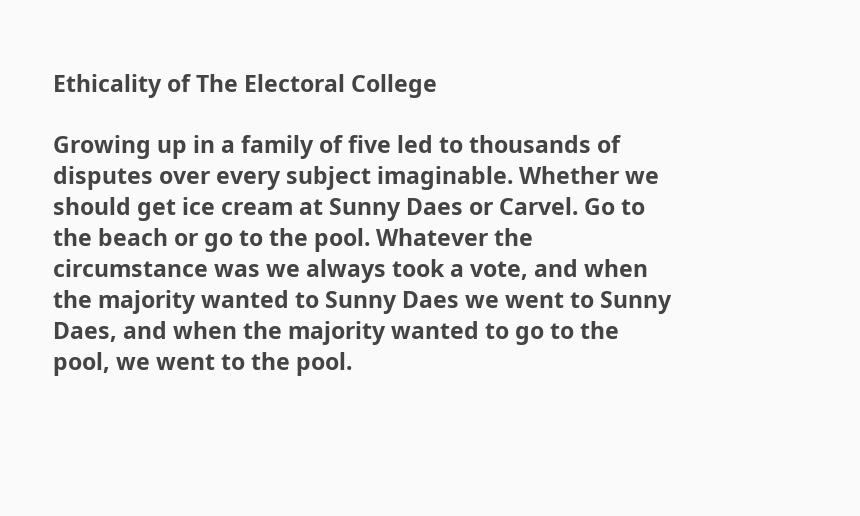Ethicality of The Electoral College

Growing up in a family of five led to thousands of disputes over every subject imaginable. Whether we should get ice cream at Sunny Daes or Carvel. Go to the beach or go to the pool. Whatever the circumstance was we always took a vote, and when the majority wanted to Sunny Daes we went to Sunny Daes, and when the majority wanted to go to the pool, we went to the pool.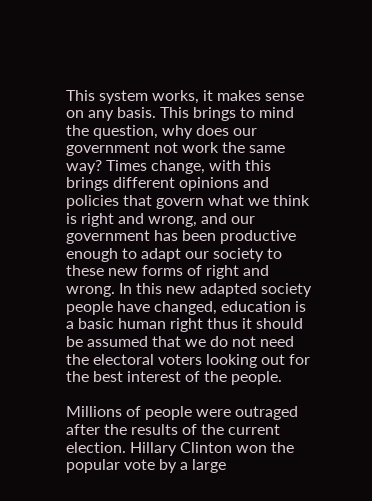This system works, it makes sense on any basis. This brings to mind the question, why does our government not work the same way? Times change, with this brings different opinions and policies that govern what we think is right and wrong, and our government has been productive enough to adapt our society to these new forms of right and wrong. In this new adapted society people have changed, education is a basic human right thus it should be assumed that we do not need the electoral voters looking out for the best interest of the people.

Millions of people were outraged after the results of the current election. Hillary Clinton won the popular vote by a large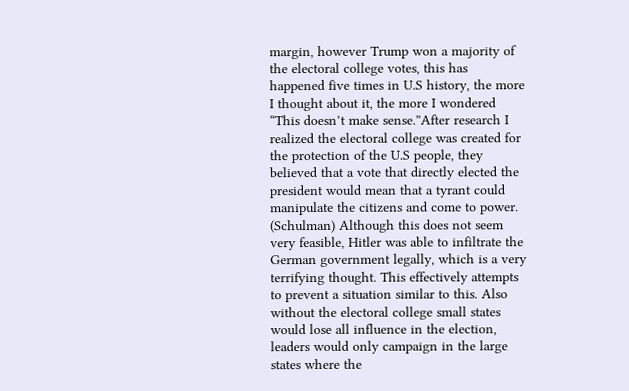margin, however Trump won a majority of the electoral college votes, this has happened five times in U.S history, the more I thought about it, the more I wondered “This doesn’t make sense.”After research I realized the electoral college was created for the protection of the U.S people, they believed that a vote that directly elected the president would mean that a tyrant could manipulate the citizens and come to power. (Schulman) Although this does not seem very feasible, Hitler was able to infiltrate the German government legally, which is a very terrifying thought. This effectively attempts to prevent a situation similar to this. Also without the electoral college small states would lose all influence in the election, leaders would only campaign in the large states where the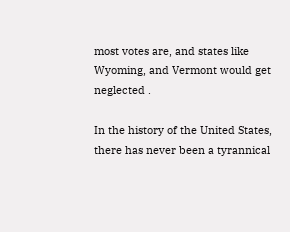most votes are, and states like Wyoming, and Vermont would get neglected .

In the history of the United States, there has never been a tyrannical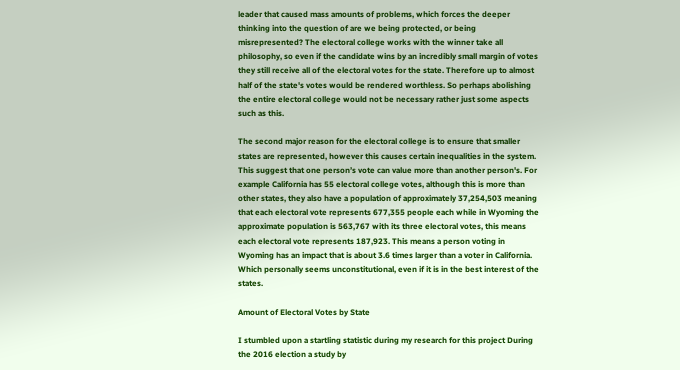leader that caused mass amounts of problems, which forces the deeper thinking into the question of are we being protected, or being misrepresented? The electoral college works with the winner take all philosophy, so even if the candidate wins by an incredibly small margin of votes they still receive all of the electoral votes for the state. Therefore up to almost half of the state's votes would be rendered worthless. So perhaps abolishing the entire electoral college would not be necessary rather just some aspects such as this.

The second major reason for the electoral college is to ensure that smaller states are represented, however this causes certain inequalities in the system. This suggest that one person’s vote can value more than another person's. For example California has 55 electoral college votes, although this is more than other states, they also have a population of approximately 37,254,503 meaning that each electoral vote represents 677,355 people each while in Wyoming the approximate population is 563,767 with its three electoral votes, this means each electoral vote represents 187,923. This means a person voting in Wyoming has an impact that is about 3.6 times larger than a voter in California. Which personally seems unconstitutional, even if it is in the best interest of the states.

Amount of Electoral Votes by State

I stumbled upon a startling statistic during my research for this project During the 2016 election a study by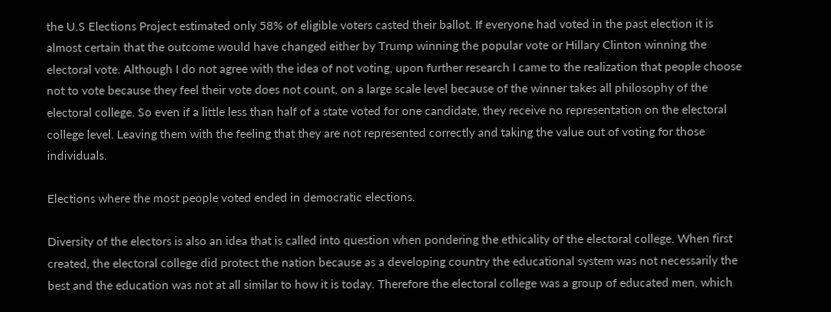the U.S Elections Project estimated only 58% of eligible voters casted their ballot. If everyone had voted in the past election it is almost certain that the outcome would have changed either by Trump winning the popular vote or Hillary Clinton winning the electoral vote. Although I do not agree with the idea of not voting, upon further research I came to the realization that people choose not to vote because they feel their vote does not count, on a large scale level because of the winner takes all philosophy of the electoral college. So even if a little less than half of a state voted for one candidate, they receive no representation on the electoral college level. Leaving them with the feeling that they are not represented correctly and taking the value out of voting for those individuals.

Elections where the most people voted ended in democratic elections.

Diversity of the electors is also an idea that is called into question when pondering the ethicality of the electoral college. When first created, the electoral college did protect the nation because as a developing country the educational system was not necessarily the best and the education was not at all similar to how it is today. Therefore the electoral college was a group of educated men, which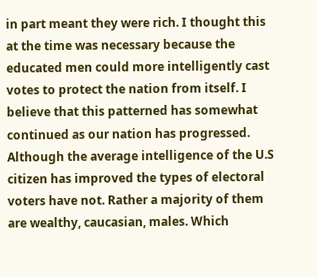in part meant they were rich. I thought this at the time was necessary because the educated men could more intelligently cast votes to protect the nation from itself. I believe that this patterned has somewhat continued as our nation has progressed. Although the average intelligence of the U.S citizen has improved the types of electoral voters have not. Rather a majority of them are wealthy, caucasian, males. Which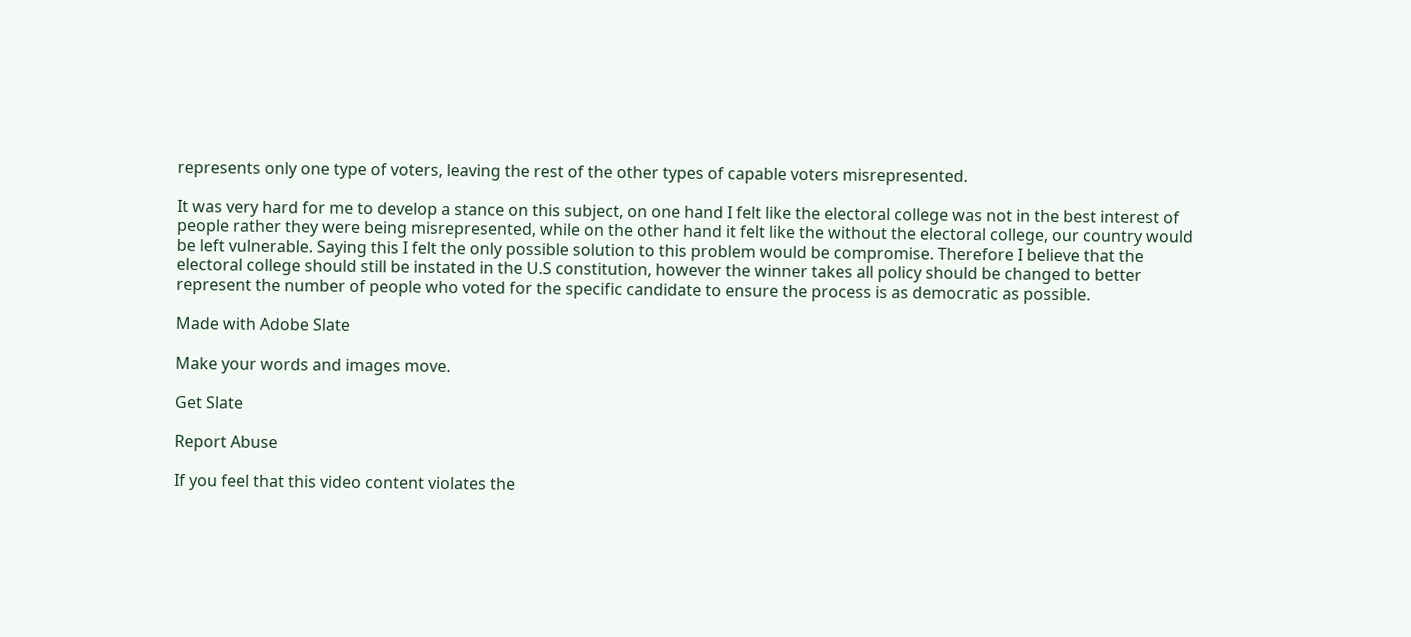represents only one type of voters, leaving the rest of the other types of capable voters misrepresented.

It was very hard for me to develop a stance on this subject, on one hand I felt like the electoral college was not in the best interest of people rather they were being misrepresented, while on the other hand it felt like the without the electoral college, our country would be left vulnerable. Saying this I felt the only possible solution to this problem would be compromise. Therefore I believe that the electoral college should still be instated in the U.S constitution, however the winner takes all policy should be changed to better represent the number of people who voted for the specific candidate to ensure the process is as democratic as possible.

Made with Adobe Slate

Make your words and images move.

Get Slate

Report Abuse

If you feel that this video content violates the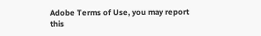Adobe Terms of Use, you may report this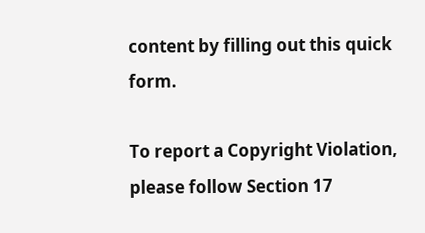content by filling out this quick form.

To report a Copyright Violation, please follow Section 17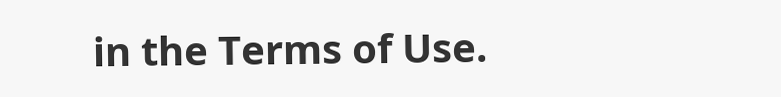in the Terms of Use.